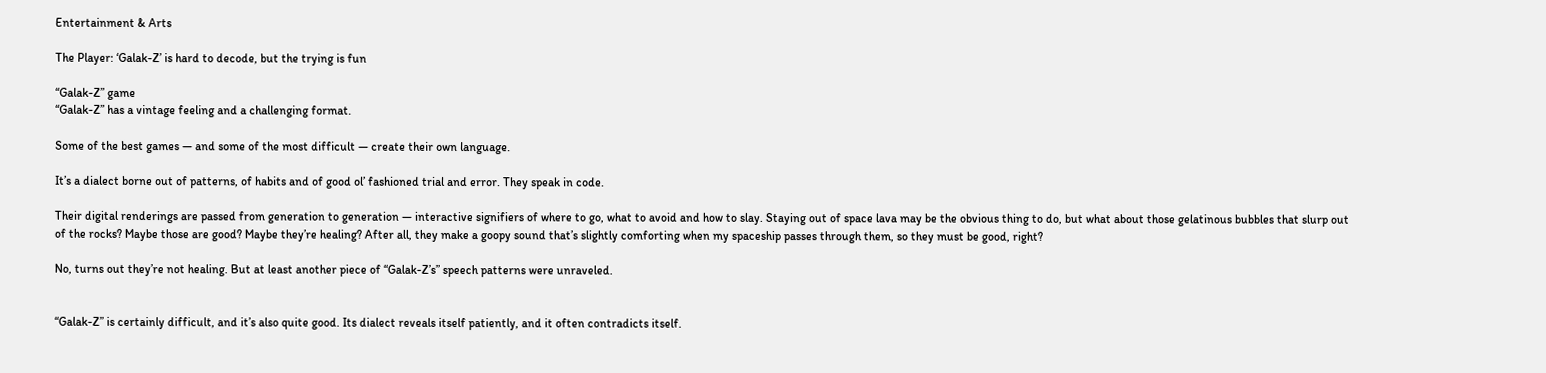Entertainment & Arts

The Player: ‘Galak-Z’ is hard to decode, but the trying is fun

“Galak-Z” game
“Galak-Z” has a vintage feeling and a challenging format.

Some of the best games — and some of the most difficult — create their own language.

It’s a dialect borne out of patterns, of habits and of good ol’ fashioned trial and error. They speak in code.

Their digital renderings are passed from generation to generation — interactive signifiers of where to go, what to avoid and how to slay. Staying out of space lava may be the obvious thing to do, but what about those gelatinous bubbles that slurp out of the rocks? Maybe those are good? Maybe they’re healing? After all, they make a goopy sound that’s slightly comforting when my spaceship passes through them, so they must be good, right?

No, turns out they’re not healing. But at least another piece of “Galak-Z’s” speech patterns were unraveled.


“Galak-Z” is certainly difficult, and it’s also quite good. Its dialect reveals itself patiently, and it often contradicts itself.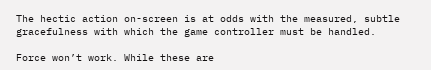The hectic action on-screen is at odds with the measured, subtle gracefulness with which the game controller must be handled.

Force won’t work. While these are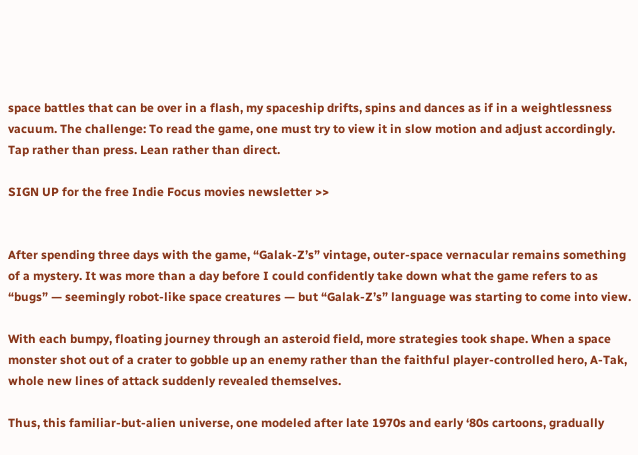space battles that can be over in a flash, my spaceship drifts, spins and dances as if in a weightlessness vacuum. The challenge: To read the game, one must try to view it in slow motion and adjust accordingly. Tap rather than press. Lean rather than direct.

SIGN UP for the free Indie Focus movies newsletter >>


After spending three days with the game, “Galak-Z’s” vintage, outer-space vernacular remains something of a mystery. It was more than a day before I could confidently take down what the game refers to as “bugs” — seemingly robot-like space creatures — but “Galak-Z’s” language was starting to come into view.

With each bumpy, floating journey through an asteroid field, more strategies took shape. When a space monster shot out of a crater to gobble up an enemy rather than the faithful player-controlled hero, A-Tak, whole new lines of attack suddenly revealed themselves.

Thus, this familiar-but-alien universe, one modeled after late 1970s and early ‘80s cartoons, gradually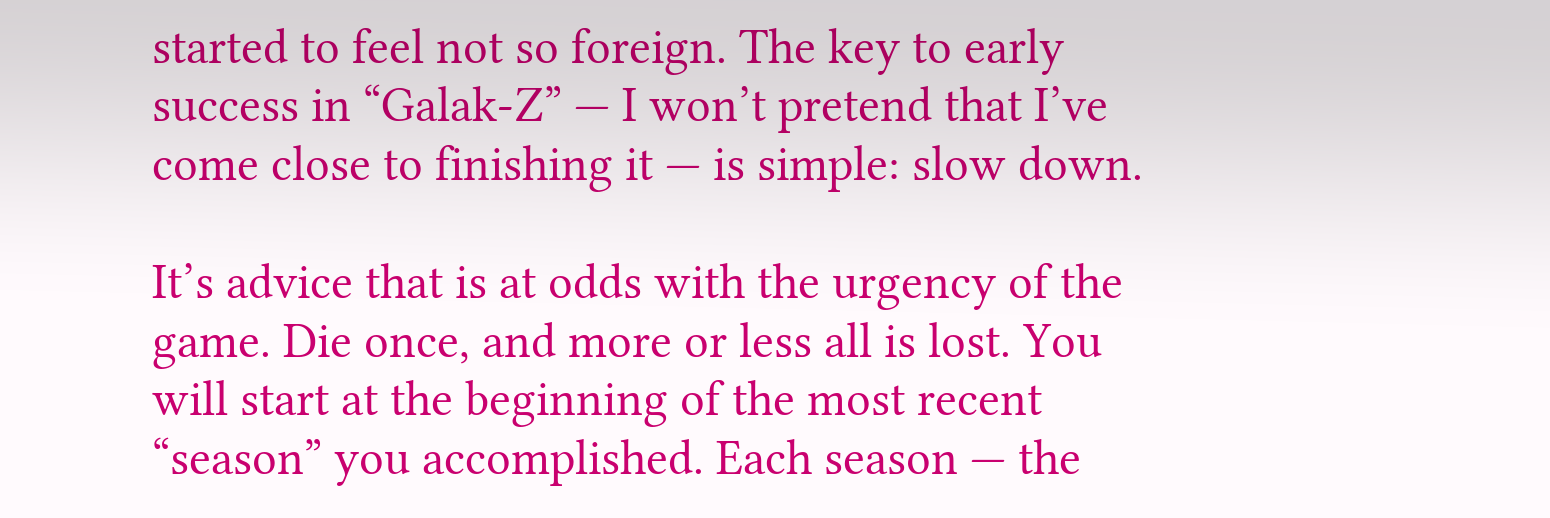started to feel not so foreign. The key to early success in “Galak-Z” — I won’t pretend that I’ve come close to finishing it — is simple: slow down.

It’s advice that is at odds with the urgency of the game. Die once, and more or less all is lost. You will start at the beginning of the most recent “season” you accomplished. Each season — the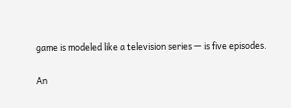game is modeled like a television series — is five episodes.

An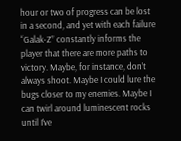hour or two of progress can be lost in a second, and yet with each failure “Galak-Z” constantly informs the player that there are more paths to victory. Maybe, for instance, don’t always shoot. Maybe I could lure the bugs closer to my enemies. Maybe I can twirl around luminescent rocks until I’ve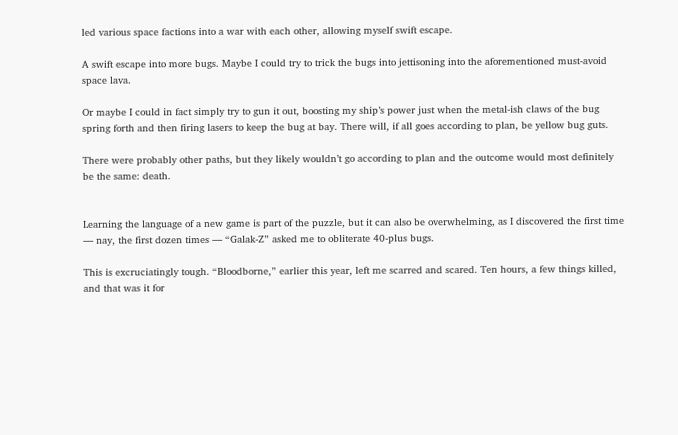led various space factions into a war with each other, allowing myself swift escape.

A swift escape into more bugs. Maybe I could try to trick the bugs into jettisoning into the aforementioned must-avoid space lava.

Or maybe I could in fact simply try to gun it out, boosting my ship’s power just when the metal-ish claws of the bug spring forth and then firing lasers to keep the bug at bay. There will, if all goes according to plan, be yellow bug guts.

There were probably other paths, but they likely wouldn’t go according to plan and the outcome would most definitely be the same: death.


Learning the language of a new game is part of the puzzle, but it can also be overwhelming, as I discovered the first time — nay, the first dozen times — “Galak-Z” asked me to obliterate 40-plus bugs.

This is excruciatingly tough. “Bloodborne,” earlier this year, left me scarred and scared. Ten hours, a few things killed, and that was it for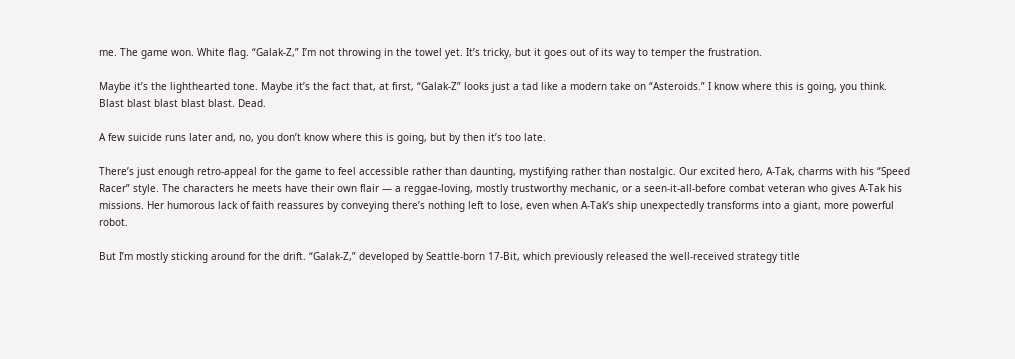me. The game won. White flag. “Galak-Z,” I’m not throwing in the towel yet. It’s tricky, but it goes out of its way to temper the frustration.

Maybe it’s the lighthearted tone. Maybe it’s the fact that, at first, “Galak-Z” looks just a tad like a modern take on “Asteroids.” I know where this is going, you think. Blast blast blast blast blast. Dead.

A few suicide runs later and, no, you don’t know where this is going, but by then it’s too late.

There’s just enough retro-appeal for the game to feel accessible rather than daunting, mystifying rather than nostalgic. Our excited hero, A-Tak, charms with his “Speed Racer” style. The characters he meets have their own flair — a reggae-loving, mostly trustworthy mechanic, or a seen-it-all-before combat veteran who gives A-Tak his missions. Her humorous lack of faith reassures by conveying there’s nothing left to lose, even when A-Tak’s ship unexpectedly transforms into a giant, more powerful robot.

But I’m mostly sticking around for the drift. “Galak-Z,” developed by Seattle-born 17-Bit, which previously released the well-received strategy title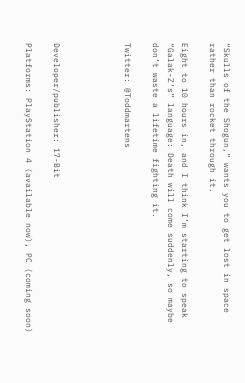“Skulls of the Shogun,” wants you to get lost in space rather than rocket through it.

Eight to 10 hours in, and I think I’m starting to speak “Galak-Z’s” language: Death will come suddenly, so maybe don’t waste a lifetime fighting it.

Twitter: @Toddmartens




Developer/publisher: 17-Bit

Platforms: PlayStation 4 (available now), PC (coming soon)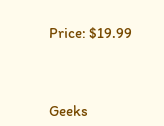Price: $19.99



Geeks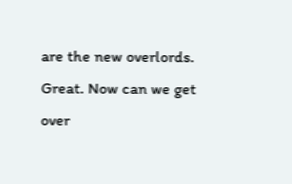are the new overlords. Great. Now can we get over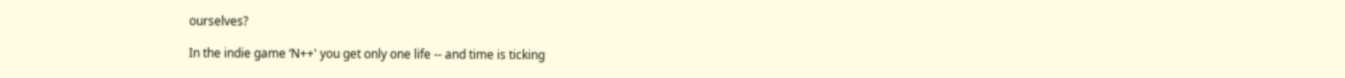ourselves?

In the indie game ‘N++' you get only one life -- and time is ticking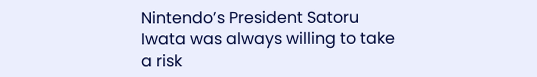Nintendo’s President Satoru Iwata was always willing to take a risk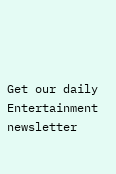Get our daily Entertainment newsletter